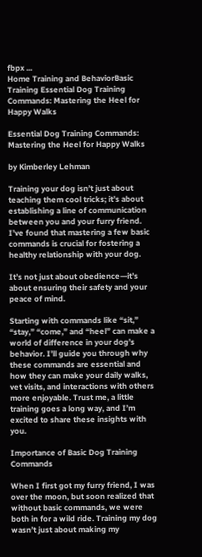fbpx ...
Home Training and BehaviorBasic Training Essential Dog Training Commands: Mastering the Heel for Happy Walks

Essential Dog Training Commands: Mastering the Heel for Happy Walks

by Kimberley Lehman

Training your dog isn’t just about teaching them cool tricks; it’s about establishing a line of communication between you and your furry friend. I’ve found that mastering a few basic commands is crucial for fostering a healthy relationship with your dog.

It’s not just about obedience—it’s about ensuring their safety and your peace of mind.

Starting with commands like “sit,” “stay,” “come,” and “heel” can make a world of difference in your dog’s behavior. I’ll guide you through why these commands are essential and how they can make your daily walks, vet visits, and interactions with others more enjoyable. Trust me, a little training goes a long way, and I’m excited to share these insights with you.

Importance of Basic Dog Training Commands

When I first got my furry friend, I was over the moon, but soon realized that without basic commands, we were both in for a wild ride. Training my dog wasn’t just about making my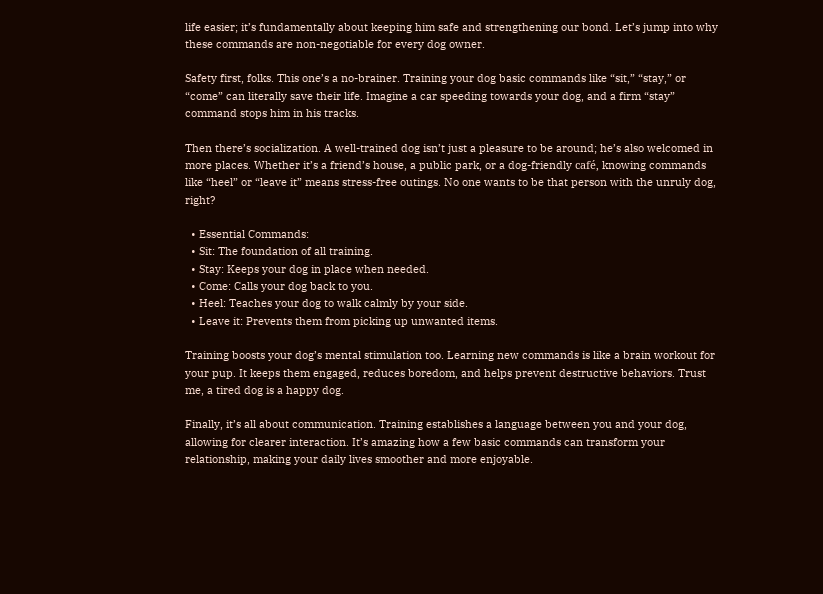life easier; it’s fundamentally about keeping him safe and strengthening our bond. Let’s jump into why these commands are non-negotiable for every dog owner.

Safety first, folks. This one’s a no-brainer. Training your dog basic commands like “sit,” “stay,” or “come” can literally save their life. Imagine a car speeding towards your dog, and a firm “stay” command stops him in his tracks.

Then there’s socialization. A well-trained dog isn’t just a pleasure to be around; he’s also welcomed in more places. Whether it’s a friend’s house, a public park, or a dog-friendly café, knowing commands like “heel” or “leave it” means stress-free outings. No one wants to be that person with the unruly dog, right?

  • Essential Commands:
  • Sit: The foundation of all training.
  • Stay: Keeps your dog in place when needed.
  • Come: Calls your dog back to you.
  • Heel: Teaches your dog to walk calmly by your side.
  • Leave it: Prevents them from picking up unwanted items.

Training boosts your dog’s mental stimulation too. Learning new commands is like a brain workout for your pup. It keeps them engaged, reduces boredom, and helps prevent destructive behaviors. Trust me, a tired dog is a happy dog.

Finally, it’s all about communication. Training establishes a language between you and your dog, allowing for clearer interaction. It’s amazing how a few basic commands can transform your relationship, making your daily lives smoother and more enjoyable.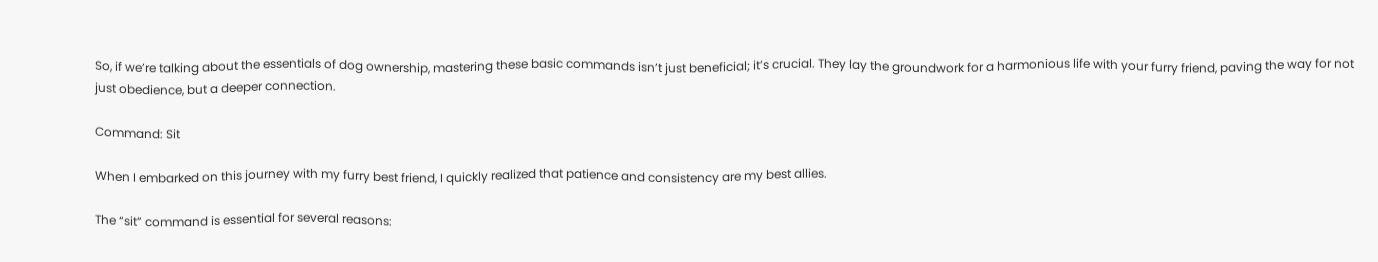So, if we’re talking about the essentials of dog ownership, mastering these basic commands isn’t just beneficial; it’s crucial. They lay the groundwork for a harmonious life with your furry friend, paving the way for not just obedience, but a deeper connection.

Command: Sit

When I embarked on this journey with my furry best friend, I quickly realized that patience and consistency are my best allies.

The “sit” command is essential for several reasons: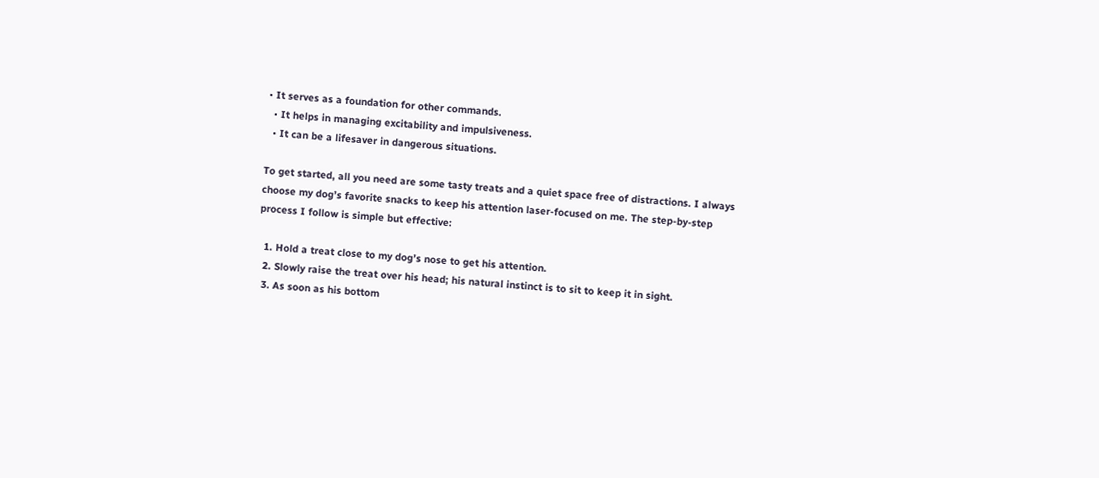• It serves as a foundation for other commands.
  • It helps in managing excitability and impulsiveness.
  • It can be a lifesaver in dangerous situations.

To get started, all you need are some tasty treats and a quiet space free of distractions. I always choose my dog’s favorite snacks to keep his attention laser-focused on me. The step-by-step process I follow is simple but effective:

  1. Hold a treat close to my dog’s nose to get his attention.
  2. Slowly raise the treat over his head; his natural instinct is to sit to keep it in sight.
  3. As soon as his bottom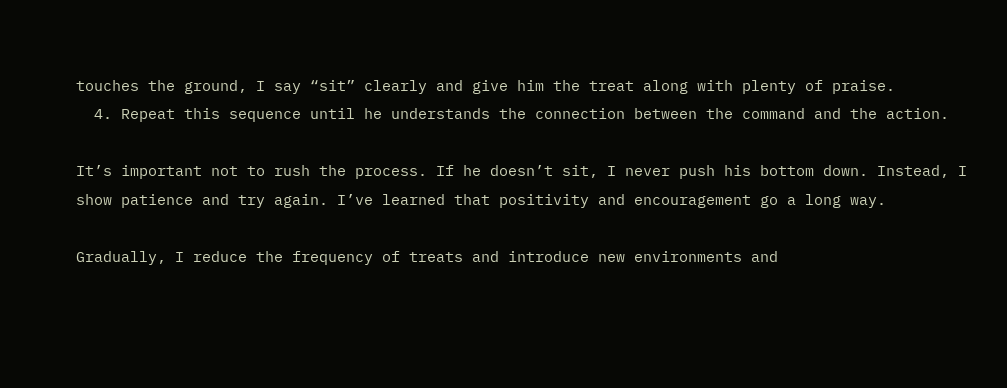touches the ground, I say “sit” clearly and give him the treat along with plenty of praise.
  4. Repeat this sequence until he understands the connection between the command and the action.

It’s important not to rush the process. If he doesn’t sit, I never push his bottom down. Instead, I show patience and try again. I’ve learned that positivity and encouragement go a long way.

Gradually, I reduce the frequency of treats and introduce new environments and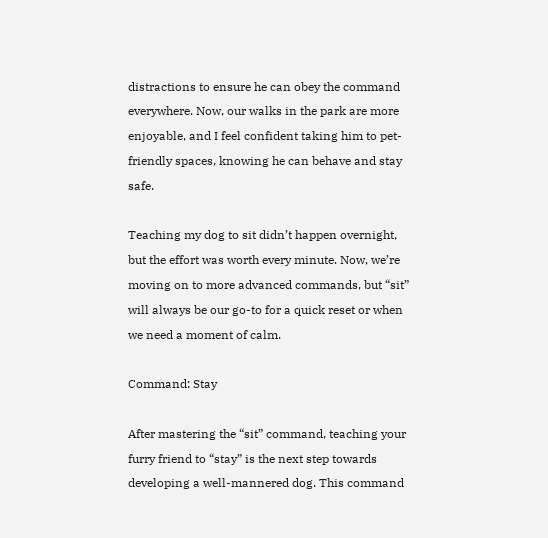distractions to ensure he can obey the command everywhere. Now, our walks in the park are more enjoyable, and I feel confident taking him to pet-friendly spaces, knowing he can behave and stay safe.

Teaching my dog to sit didn’t happen overnight, but the effort was worth every minute. Now, we’re moving on to more advanced commands, but “sit” will always be our go-to for a quick reset or when we need a moment of calm.

Command: Stay

After mastering the “sit” command, teaching your furry friend to “stay” is the next step towards developing a well-mannered dog. This command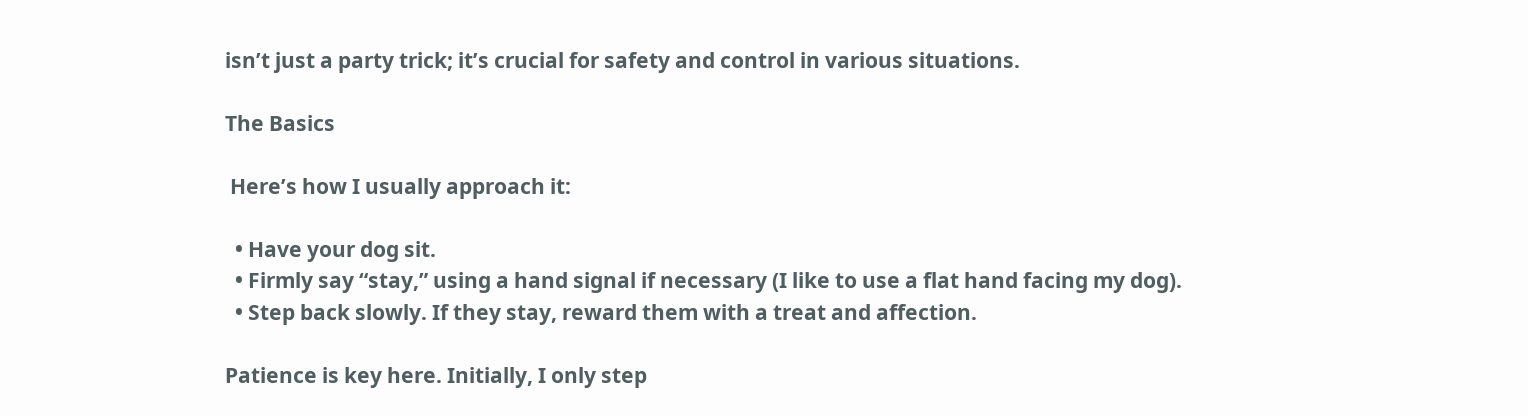isn’t just a party trick; it’s crucial for safety and control in various situations.

The Basics

 Here’s how I usually approach it:

  • Have your dog sit.
  • Firmly say “stay,” using a hand signal if necessary (I like to use a flat hand facing my dog).
  • Step back slowly. If they stay, reward them with a treat and affection.

Patience is key here. Initially, I only step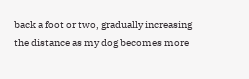back a foot or two, gradually increasing the distance as my dog becomes more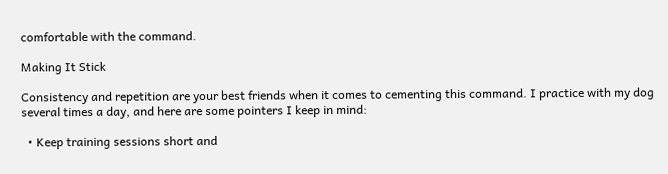comfortable with the command.

Making It Stick

Consistency and repetition are your best friends when it comes to cementing this command. I practice with my dog several times a day, and here are some pointers I keep in mind:

  • Keep training sessions short and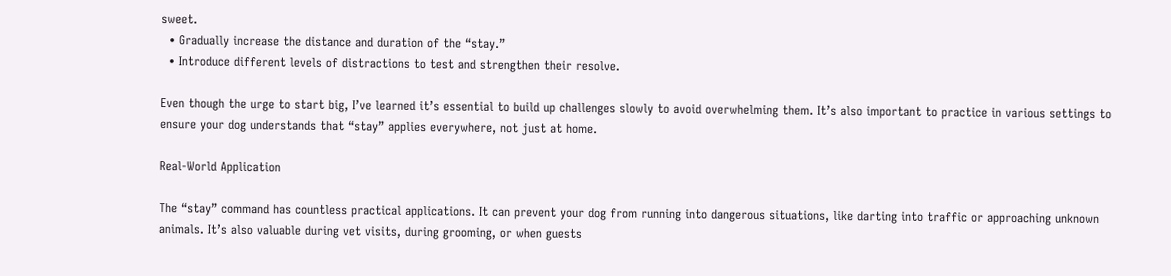sweet.
  • Gradually increase the distance and duration of the “stay.”
  • Introduce different levels of distractions to test and strengthen their resolve.

Even though the urge to start big, I’ve learned it’s essential to build up challenges slowly to avoid overwhelming them. It’s also important to practice in various settings to ensure your dog understands that “stay” applies everywhere, not just at home.

Real-World Application

The “stay” command has countless practical applications. It can prevent your dog from running into dangerous situations, like darting into traffic or approaching unknown animals. It’s also valuable during vet visits, during grooming, or when guests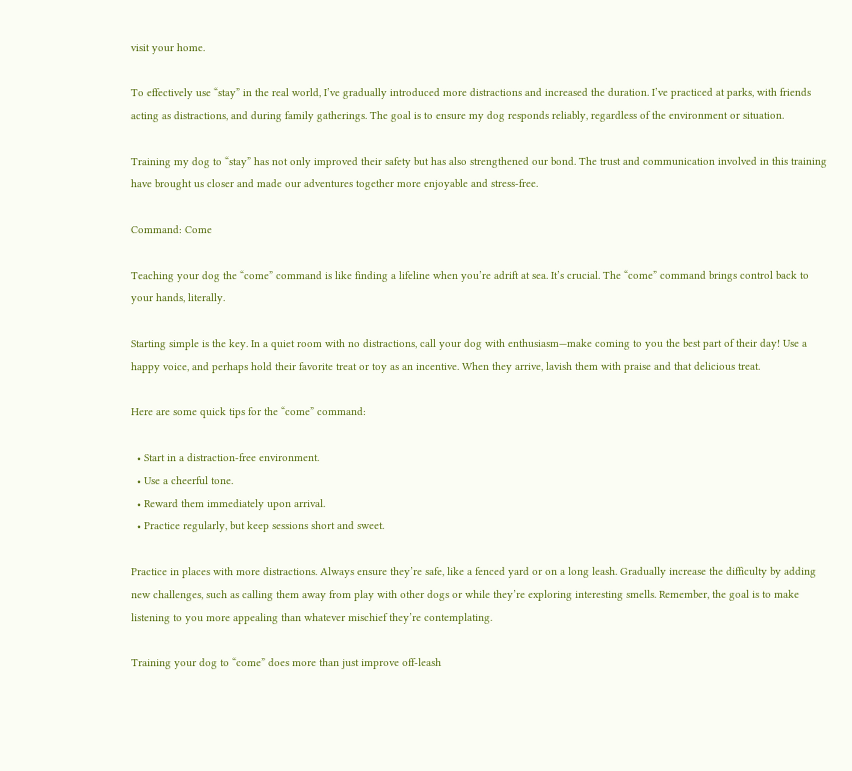visit your home.

To effectively use “stay” in the real world, I’ve gradually introduced more distractions and increased the duration. I’ve practiced at parks, with friends acting as distractions, and during family gatherings. The goal is to ensure my dog responds reliably, regardless of the environment or situation.

Training my dog to “stay” has not only improved their safety but has also strengthened our bond. The trust and communication involved in this training have brought us closer and made our adventures together more enjoyable and stress-free.

Command: Come

Teaching your dog the “come” command is like finding a lifeline when you’re adrift at sea. It’s crucial. The “come” command brings control back to your hands, literally.

Starting simple is the key. In a quiet room with no distractions, call your dog with enthusiasm—make coming to you the best part of their day! Use a happy voice, and perhaps hold their favorite treat or toy as an incentive. When they arrive, lavish them with praise and that delicious treat.

Here are some quick tips for the “come” command:

  • Start in a distraction-free environment.
  • Use a cheerful tone.
  • Reward them immediately upon arrival.
  • Practice regularly, but keep sessions short and sweet.

Practice in places with more distractions. Always ensure they’re safe, like a fenced yard or on a long leash. Gradually increase the difficulty by adding new challenges, such as calling them away from play with other dogs or while they’re exploring interesting smells. Remember, the goal is to make listening to you more appealing than whatever mischief they’re contemplating.

Training your dog to “come” does more than just improve off-leash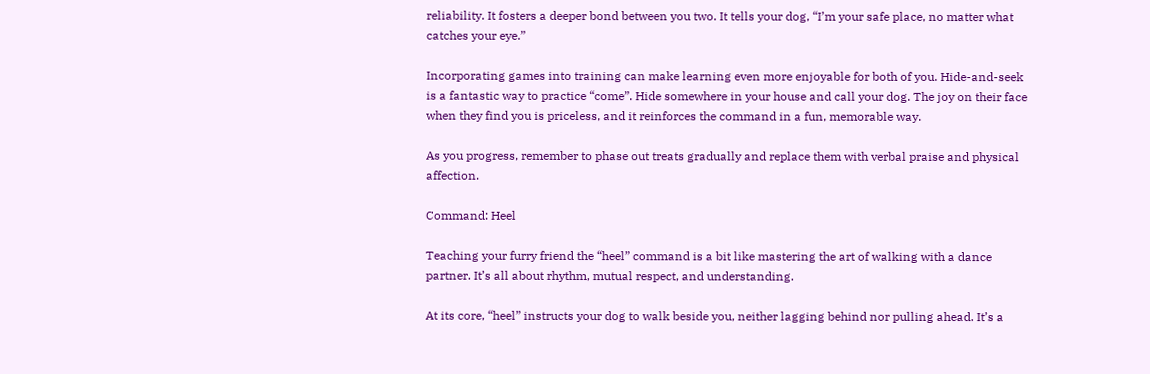reliability. It fosters a deeper bond between you two. It tells your dog, “I’m your safe place, no matter what catches your eye.”

Incorporating games into training can make learning even more enjoyable for both of you. Hide-and-seek is a fantastic way to practice “come”. Hide somewhere in your house and call your dog. The joy on their face when they find you is priceless, and it reinforces the command in a fun, memorable way.

As you progress, remember to phase out treats gradually and replace them with verbal praise and physical affection.

Command: Heel

Teaching your furry friend the “heel” command is a bit like mastering the art of walking with a dance partner. It’s all about rhythm, mutual respect, and understanding.

At its core, “heel” instructs your dog to walk beside you, neither lagging behind nor pulling ahead. It’s a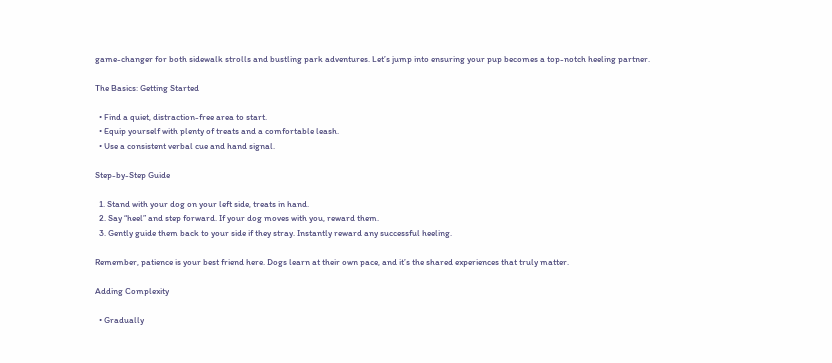game-changer for both sidewalk strolls and bustling park adventures. Let’s jump into ensuring your pup becomes a top-notch heeling partner.

The Basics: Getting Started

  • Find a quiet, distraction-free area to start.
  • Equip yourself with plenty of treats and a comfortable leash.
  • Use a consistent verbal cue and hand signal.

Step-by-Step Guide

  1. Stand with your dog on your left side, treats in hand.
  2. Say “heel” and step forward. If your dog moves with you, reward them.
  3. Gently guide them back to your side if they stray. Instantly reward any successful heeling.

Remember, patience is your best friend here. Dogs learn at their own pace, and it’s the shared experiences that truly matter.

Adding Complexity

  • Gradually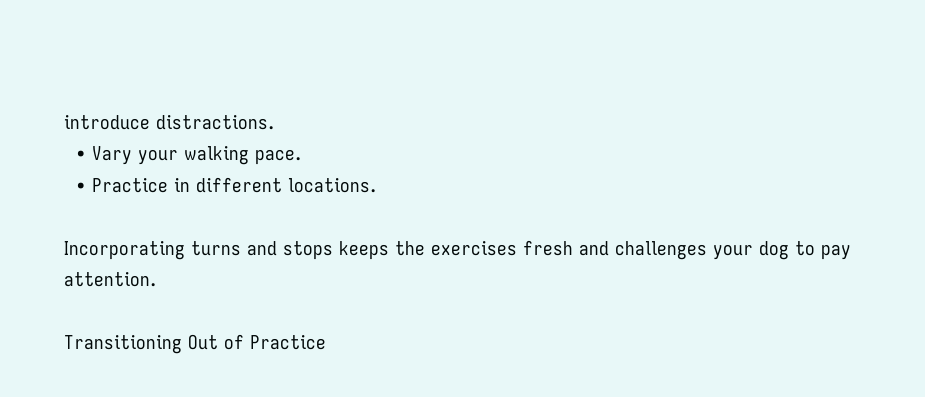introduce distractions.
  • Vary your walking pace.
  • Practice in different locations.

Incorporating turns and stops keeps the exercises fresh and challenges your dog to pay attention.

Transitioning Out of Practice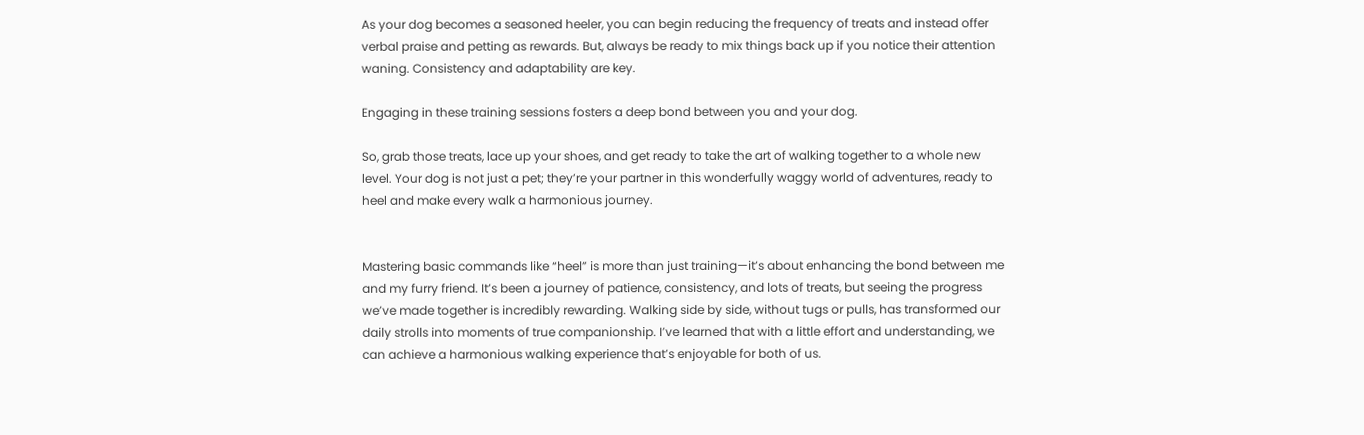As your dog becomes a seasoned heeler, you can begin reducing the frequency of treats and instead offer verbal praise and petting as rewards. But, always be ready to mix things back up if you notice their attention waning. Consistency and adaptability are key.

Engaging in these training sessions fosters a deep bond between you and your dog.

So, grab those treats, lace up your shoes, and get ready to take the art of walking together to a whole new level. Your dog is not just a pet; they’re your partner in this wonderfully waggy world of adventures, ready to heel and make every walk a harmonious journey.


Mastering basic commands like “heel” is more than just training—it’s about enhancing the bond between me and my furry friend. It’s been a journey of patience, consistency, and lots of treats, but seeing the progress we’ve made together is incredibly rewarding. Walking side by side, without tugs or pulls, has transformed our daily strolls into moments of true companionship. I’ve learned that with a little effort and understanding, we can achieve a harmonious walking experience that’s enjoyable for both of us.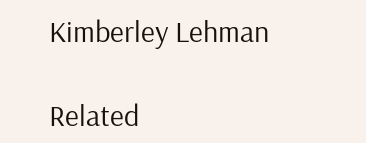Kimberley Lehman

Related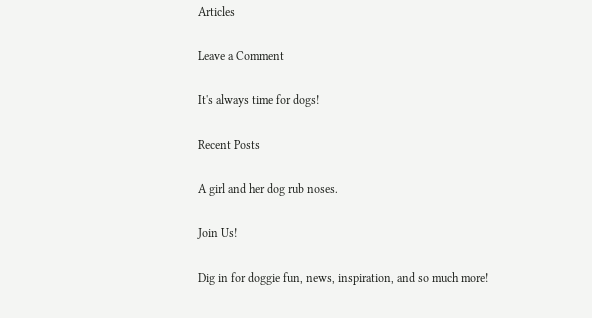Articles

Leave a Comment

It's always time for dogs!

Recent Posts

A girl and her dog rub noses.

Join Us!

Dig in for doggie fun, news, inspiration, and so much more!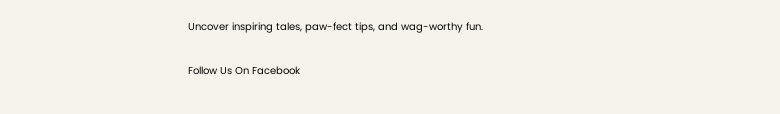Uncover inspiring tales, paw-fect tips, and wag-worthy fun.

Follow Us On Facebook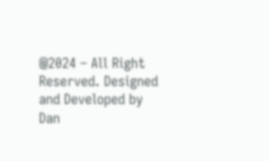@2024 – All Right Reserved. Designed and Developed by Dan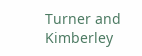Turner and Kimberley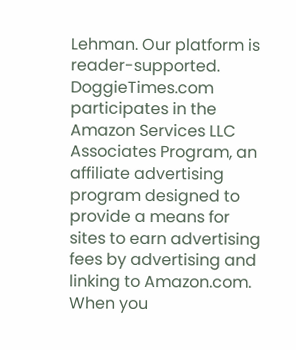Lehman. Our platform is reader-supported.
DoggieTimes.com participates in the Amazon Services LLC Associates Program, an affiliate advertising program designed to provide a means for sites to earn advertising fees by advertising and linking to Amazon.com. When you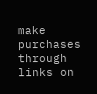make purchases through links on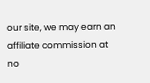our site, we may earn an affiliate commission at no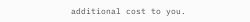additional cost to you.